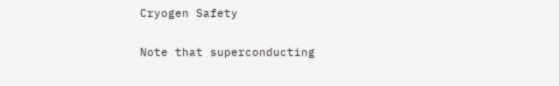Cryogen Safety

Note that superconducting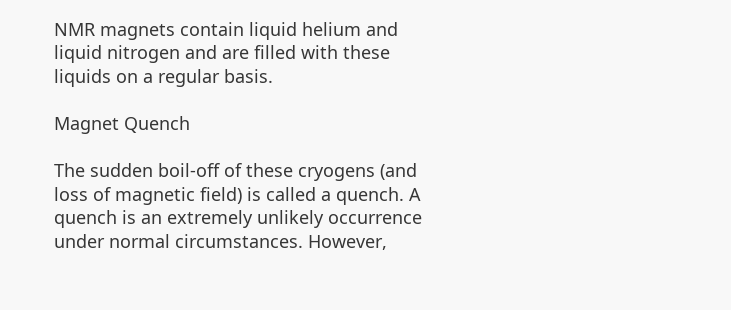NMR magnets contain liquid helium and liquid nitrogen and are filled with these liquids on a regular basis.

Magnet Quench

The sudden boil-off of these cryogens (and loss of magnetic field) is called a quench. A quench is an extremely unlikely occurrence under normal circumstances. However,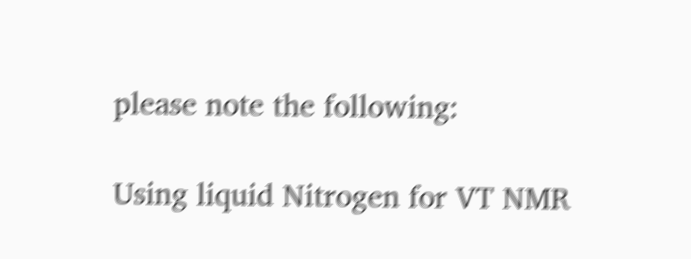please note the following:

Using liquid Nitrogen for VT NMR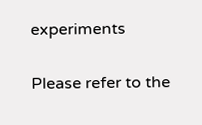experiments

Please refer to the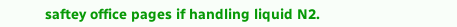saftey office pages if handling liquid N2.